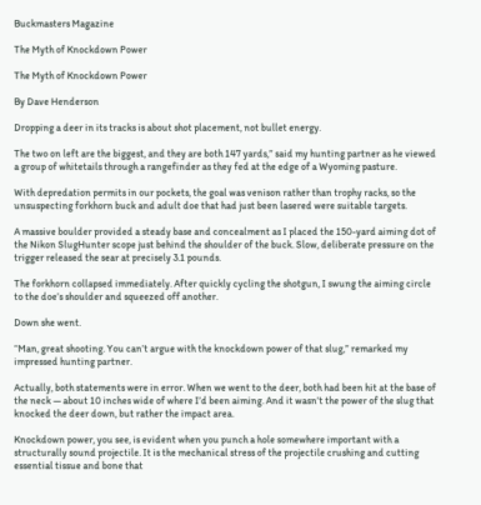Buckmasters Magazine

The Myth of Knockdown Power

The Myth of Knockdown Power

By Dave Henderson

Dropping a deer in its tracks is about shot placement, not bullet energy.

The two on left are the biggest, and they are both 147 yards,” said my hunting partner as he viewed a group of whitetails through a rangefinder as they fed at the edge of a Wyoming pasture.

With depredation permits in our pockets, the goal was venison rather than trophy racks, so the unsuspecting forkhorn buck and adult doe that had just been lasered were suitable targets.

A massive boulder provided a steady base and concealment as I placed the 150-yard aiming dot of the Nikon SlugHunter scope just behind the shoulder of the buck. Slow, deliberate pressure on the trigger released the sear at precisely 3.1 pounds.

The forkhorn collapsed immediately. After quickly cycling the shotgun, I swung the aiming circle to the doe’s shoulder and squeezed off another.

Down she went.

“Man, great shooting. You can’t argue with the knockdown power of that slug,” remarked my impressed hunting partner.

Actually, both statements were in error. When we went to the deer, both had been hit at the base of the neck — about 10 inches wide of where I’d been aiming. And it wasn’t the power of the slug that knocked the deer down, but rather the impact area.

Knockdown power, you see, is evident when you punch a hole somewhere important with a structurally sound projectile. It is the mechanical stress of the projectile crushing and cutting essential tissue and bone that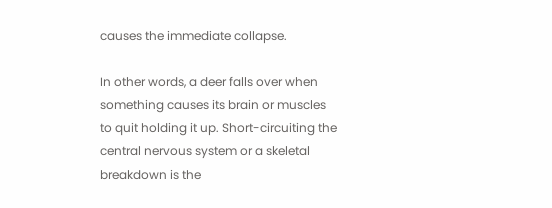causes the immediate collapse.

In other words, a deer falls over when something causes its brain or muscles to quit holding it up. Short-circuiting the central nervous system or a skeletal breakdown is the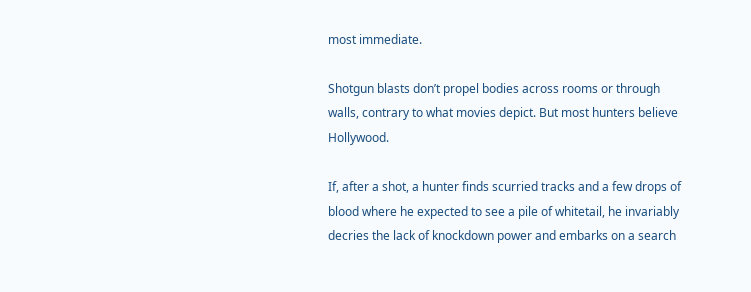most immediate.

Shotgun blasts don’t propel bodies across rooms or through walls, contrary to what movies depict. But most hunters believe Hollywood.

If, after a shot, a hunter finds scurried tracks and a few drops of blood where he expected to see a pile of whitetail, he invariably decries the lack of knockdown power and embarks on a search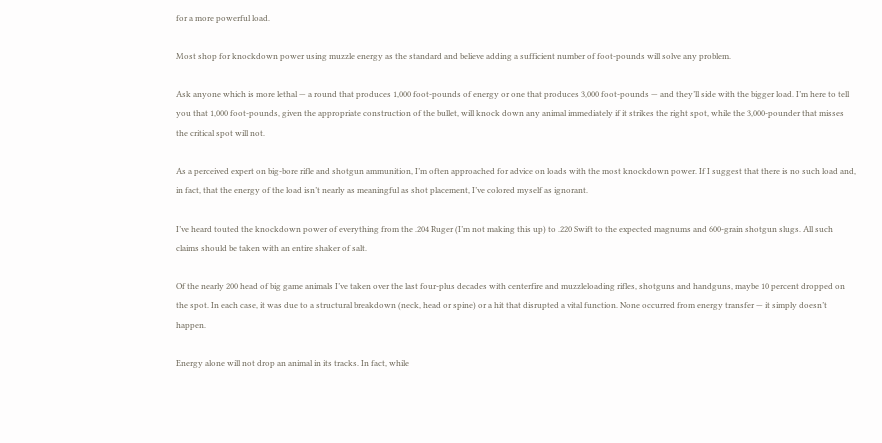for a more powerful load.

Most shop for knockdown power using muzzle energy as the standard and believe adding a sufficient number of foot-pounds will solve any problem.

Ask anyone which is more lethal — a round that produces 1,000 foot-pounds of energy or one that produces 3,000 foot-pounds — and they’ll side with the bigger load. I’m here to tell you that 1,000 foot-pounds, given the appropriate construction of the bullet, will knock down any animal immediately if it strikes the right spot, while the 3,000-pounder that misses the critical spot will not.

As a perceived expert on big-bore rifle and shotgun ammunition, I’m often approached for advice on loads with the most knockdown power. If I suggest that there is no such load and, in fact, that the energy of the load isn’t nearly as meaningful as shot placement, I’ve colored myself as ignorant.

I’ve heard touted the knockdown power of everything from the .204 Ruger (I’m not making this up) to .220 Swift to the expected magnums and 600-grain shotgun slugs. All such claims should be taken with an entire shaker of salt.

Of the nearly 200 head of big game animals I’ve taken over the last four-plus decades with centerfire and muzzleloading rifles, shotguns and handguns, maybe 10 percent dropped on the spot. In each case, it was due to a structural breakdown (neck, head or spine) or a hit that disrupted a vital function. None occurred from energy transfer — it simply doesn’t happen.

Energy alone will not drop an animal in its tracks. In fact, while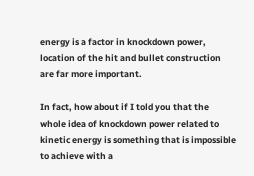energy is a factor in knockdown power, location of the hit and bullet construction are far more important.

In fact, how about if I told you that the whole idea of knockdown power related to kinetic energy is something that is impossible to achieve with a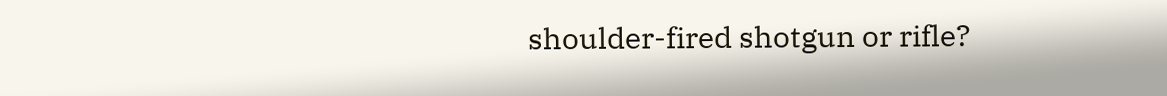shoulder-fired shotgun or rifle?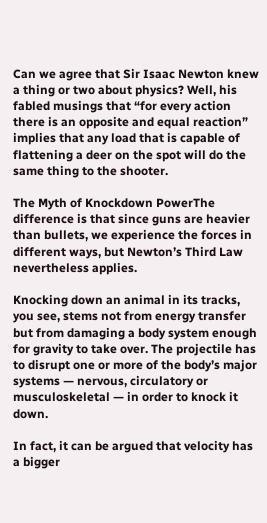Can we agree that Sir Isaac Newton knew a thing or two about physics? Well, his fabled musings that “for every action there is an opposite and equal reaction” implies that any load that is capable of flattening a deer on the spot will do the same thing to the shooter.

The Myth of Knockdown PowerThe difference is that since guns are heavier than bullets, we experience the forces in different ways, but Newton’s Third Law nevertheless applies.

Knocking down an animal in its tracks, you see, stems not from energy transfer but from damaging a body system enough for gravity to take over. The projectile has to disrupt one or more of the body’s major systems — nervous, circulatory or musculoskeletal — in order to knock it down.

In fact, it can be argued that velocity has a bigger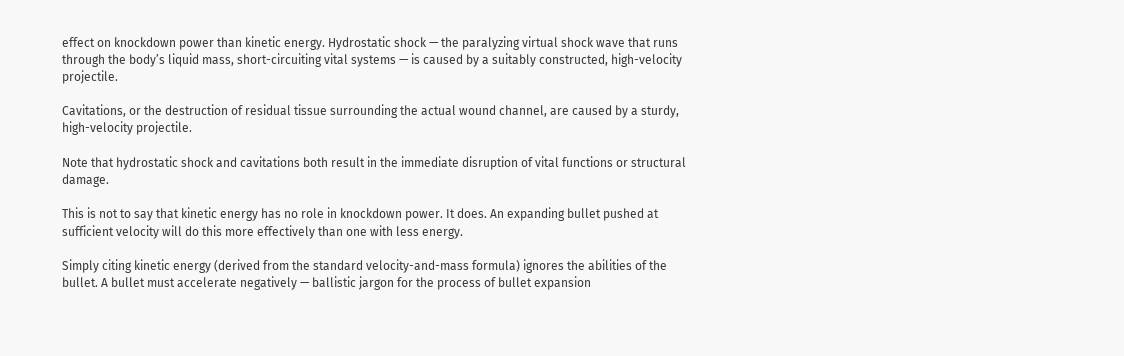effect on knockdown power than kinetic energy. Hydrostatic shock — the paralyzing virtual shock wave that runs through the body’s liquid mass, short-circuiting vital systems — is caused by a suitably constructed, high-velocity projectile.

Cavitations, or the destruction of residual tissue surrounding the actual wound channel, are caused by a sturdy, high-velocity projectile.

Note that hydrostatic shock and cavitations both result in the immediate disruption of vital functions or structural damage.

This is not to say that kinetic energy has no role in knockdown power. It does. An expanding bullet pushed at sufficient velocity will do this more effectively than one with less energy.

Simply citing kinetic energy (derived from the standard velocity-and-mass formula) ignores the abilities of the bullet. A bullet must accelerate negatively — ballistic jargon for the process of bullet expansion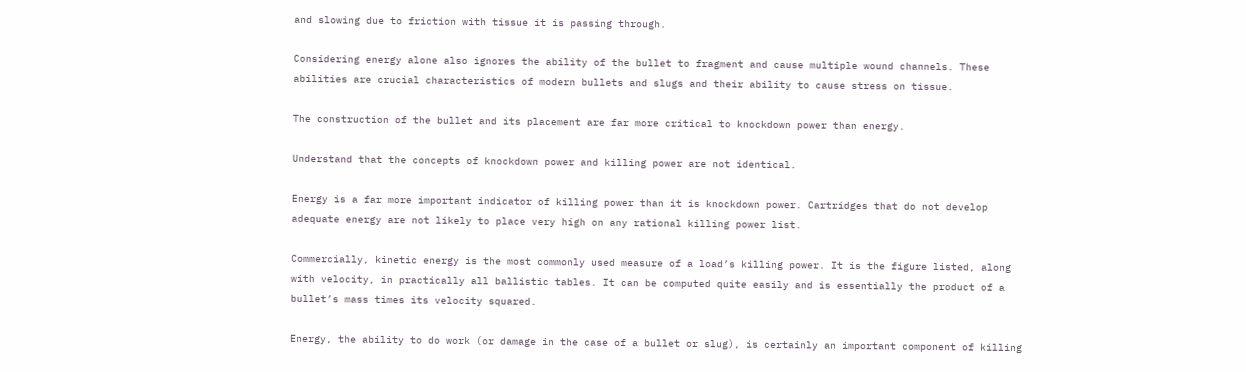and slowing due to friction with tissue it is passing through.

Considering energy alone also ignores the ability of the bullet to fragment and cause multiple wound channels. These abilities are crucial characteristics of modern bullets and slugs and their ability to cause stress on tissue.

The construction of the bullet and its placement are far more critical to knockdown power than energy.

Understand that the concepts of knockdown power and killing power are not identical.

Energy is a far more important indicator of killing power than it is knockdown power. Cartridges that do not develop adequate energy are not likely to place very high on any rational killing power list.

Commercially, kinetic energy is the most commonly used measure of a load’s killing power. It is the figure listed, along with velocity, in practically all ballistic tables. It can be computed quite easily and is essentially the product of a bullet’s mass times its velocity squared.

Energy, the ability to do work (or damage in the case of a bullet or slug), is certainly an important component of killing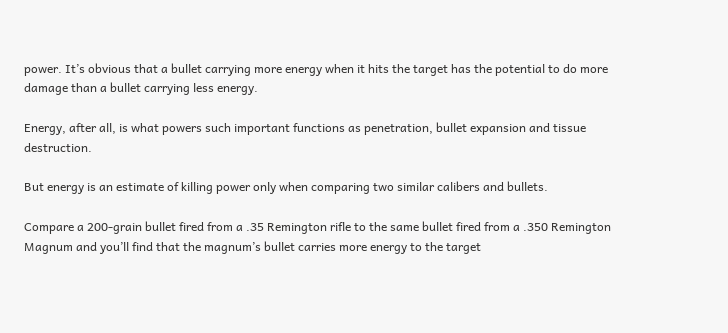power. It’s obvious that a bullet carrying more energy when it hits the target has the potential to do more damage than a bullet carrying less energy.

Energy, after all, is what powers such important functions as penetration, bullet expansion and tissue destruction.

But energy is an estimate of killing power only when comparing two similar calibers and bullets.

Compare a 200-grain bullet fired from a .35 Remington rifle to the same bullet fired from a .350 Remington Magnum and you’ll find that the magnum’s bullet carries more energy to the target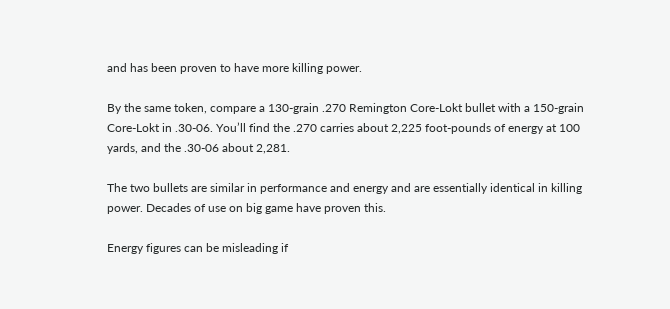and has been proven to have more killing power.

By the same token, compare a 130-grain .270 Remington Core-Lokt bullet with a 150-grain Core-Lokt in .30-06. You’ll find the .270 carries about 2,225 foot-pounds of energy at 100 yards, and the .30-06 about 2,281.

The two bullets are similar in performance and energy and are essentially identical in killing power. Decades of use on big game have proven this.

Energy figures can be misleading if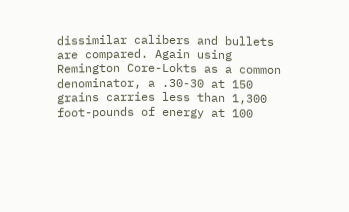dissimilar calibers and bullets are compared. Again using Remington Core-Lokts as a common denominator, a .30-30 at 150 grains carries less than 1,300 foot-pounds of energy at 100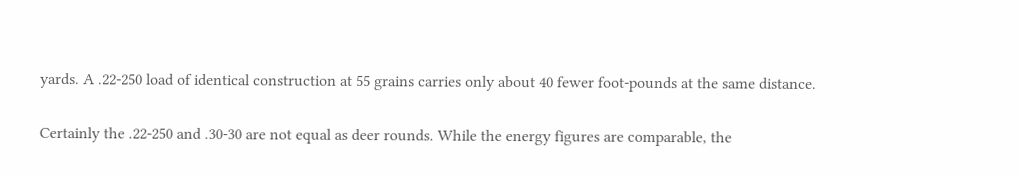yards. A .22-250 load of identical construction at 55 grains carries only about 40 fewer foot-pounds at the same distance.

Certainly the .22-250 and .30-30 are not equal as deer rounds. While the energy figures are comparable, the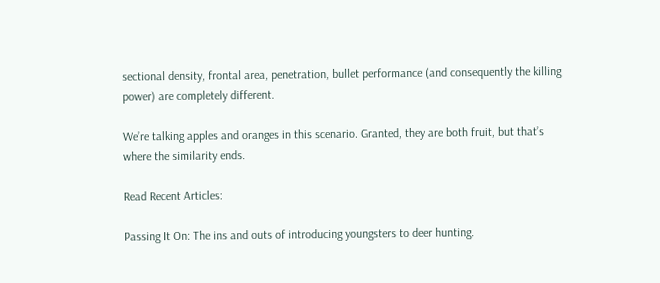sectional density, frontal area, penetration, bullet performance (and consequently the killing power) are completely different.

We’re talking apples and oranges in this scenario. Granted, they are both fruit, but that’s where the similarity ends.

Read Recent Articles:

Passing It On: The ins and outs of introducing youngsters to deer hunting.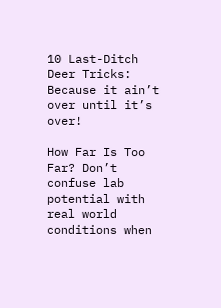10 Last-Ditch Deer Tricks: Because it ain’t over until it’s over!

How Far Is Too Far? Don’t confuse lab potential with real world conditions when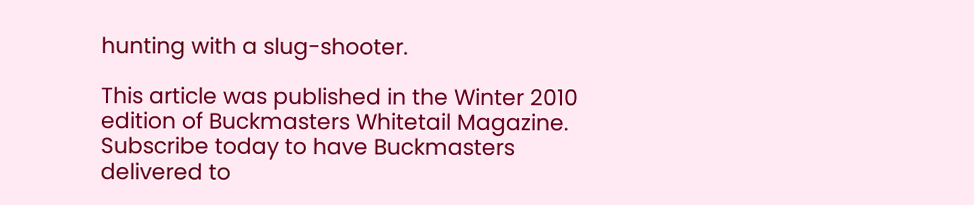hunting with a slug-shooter.

This article was published in the Winter 2010 edition of Buckmasters Whitetail Magazine. Subscribe today to have Buckmasters delivered to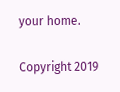your home.

Copyright 2019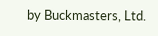by Buckmasters, Ltd.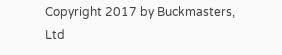Copyright 2017 by Buckmasters, Ltd